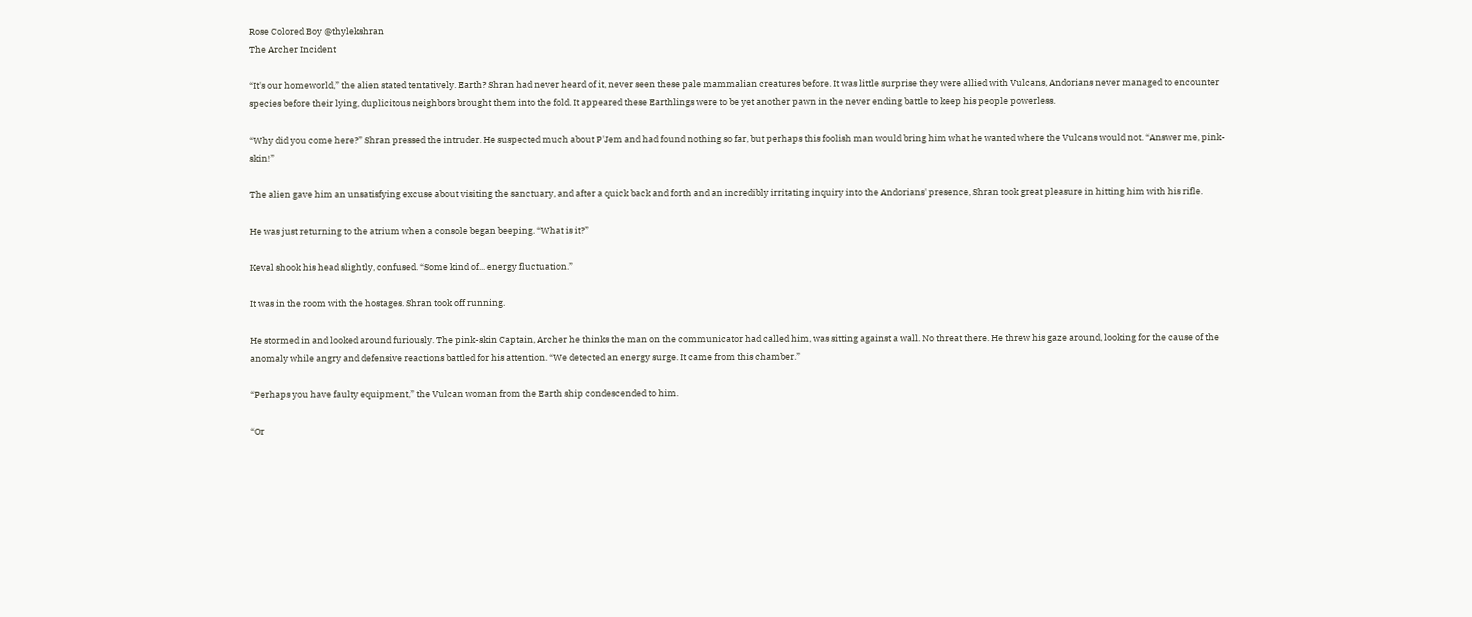Rose Colored Boy @thylekshran
The Archer Incident

“It's our homeworld,” the alien stated tentatively. Earth? Shran had never heard of it, never seen these pale mammalian creatures before. It was little surprise they were allied with Vulcans, Andorians never managed to encounter species before their lying, duplicitous neighbors brought them into the fold. It appeared these Earthlings were to be yet another pawn in the never ending battle to keep his people powerless.

“Why did you come here?” Shran pressed the intruder. He suspected much about P'Jem and had found nothing so far, but perhaps this foolish man would bring him what he wanted where the Vulcans would not. “Answer me, pink-skin!”

The alien gave him an unsatisfying excuse about visiting the sanctuary, and after a quick back and forth and an incredibly irritating inquiry into the Andorians' presence, Shran took great pleasure in hitting him with his rifle.

He was just returning to the atrium when a console began beeping. “What is it?”

Keval shook his head slightly, confused. “Some kind of... energy fluctuation.”

It was in the room with the hostages. Shran took off running.

He stormed in and looked around furiously. The pink-skin Captain, Archer he thinks the man on the communicator had called him, was sitting against a wall. No threat there. He threw his gaze around, looking for the cause of the anomaly while angry and defensive reactions battled for his attention. “We detected an energy surge. It came from this chamber.”

“Perhaps you have faulty equipment,” the Vulcan woman from the Earth ship condescended to him.

“Or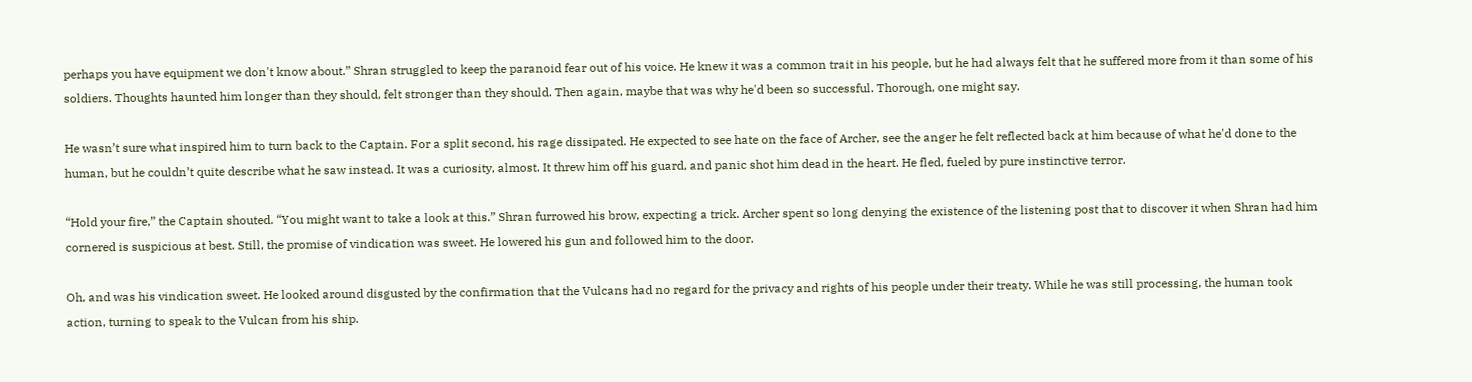perhaps you have equipment we don't know about.” Shran struggled to keep the paranoid fear out of his voice. He knew it was a common trait in his people, but he had always felt that he suffered more from it than some of his soldiers. Thoughts haunted him longer than they should, felt stronger than they should. Then again, maybe that was why he'd been so successful. Thorough, one might say.

He wasn’t sure what inspired him to turn back to the Captain. For a split second, his rage dissipated. He expected to see hate on the face of Archer, see the anger he felt reflected back at him because of what he'd done to the human, but he couldn’t quite describe what he saw instead. It was a curiosity, almost. It threw him off his guard, and panic shot him dead in the heart. He fled, fueled by pure instinctive terror.

“Hold your fire,” the Captain shouted. “You might want to take a look at this.” Shran furrowed his brow, expecting a trick. Archer spent so long denying the existence of the listening post that to discover it when Shran had him cornered is suspicious at best. Still, the promise of vindication was sweet. He lowered his gun and followed him to the door.

Oh, and was his vindication sweet. He looked around disgusted by the confirmation that the Vulcans had no regard for the privacy and rights of his people under their treaty. While he was still processing, the human took action, turning to speak to the Vulcan from his ship.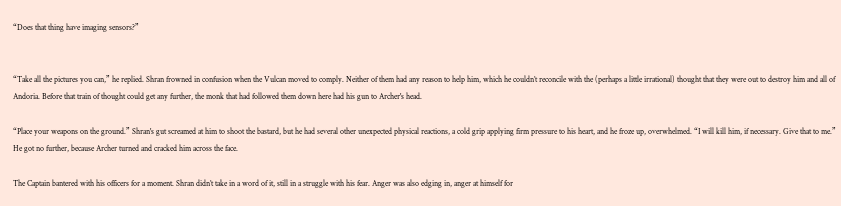“Does that thing have imaging sensors?”


“Take all the pictures you can,” he replied. Shran frowned in confusion when the Vulcan moved to comply. Neither of them had any reason to help him, which he couldn’t reconcile with the (perhaps a little irrational) thought that they were out to destroy him and all of Andoria. Before that train of thought could get any further, the monk that had followed them down here had his gun to Archer's head.

“Place your weapons on the ground.” Shran's gut screamed at him to shoot the bastard, but he had several other unexpected physical reactions, a cold grip applying firm pressure to his heart, and he froze up, overwhelmed. “I will kill him, if necessary. Give that to me.” He got no further, because Archer turned and cracked him across the face.

The Captain bantered with his officers for a moment. Shran didn’t take in a word of it, still in a struggle with his fear. Anger was also edging in, anger at himself for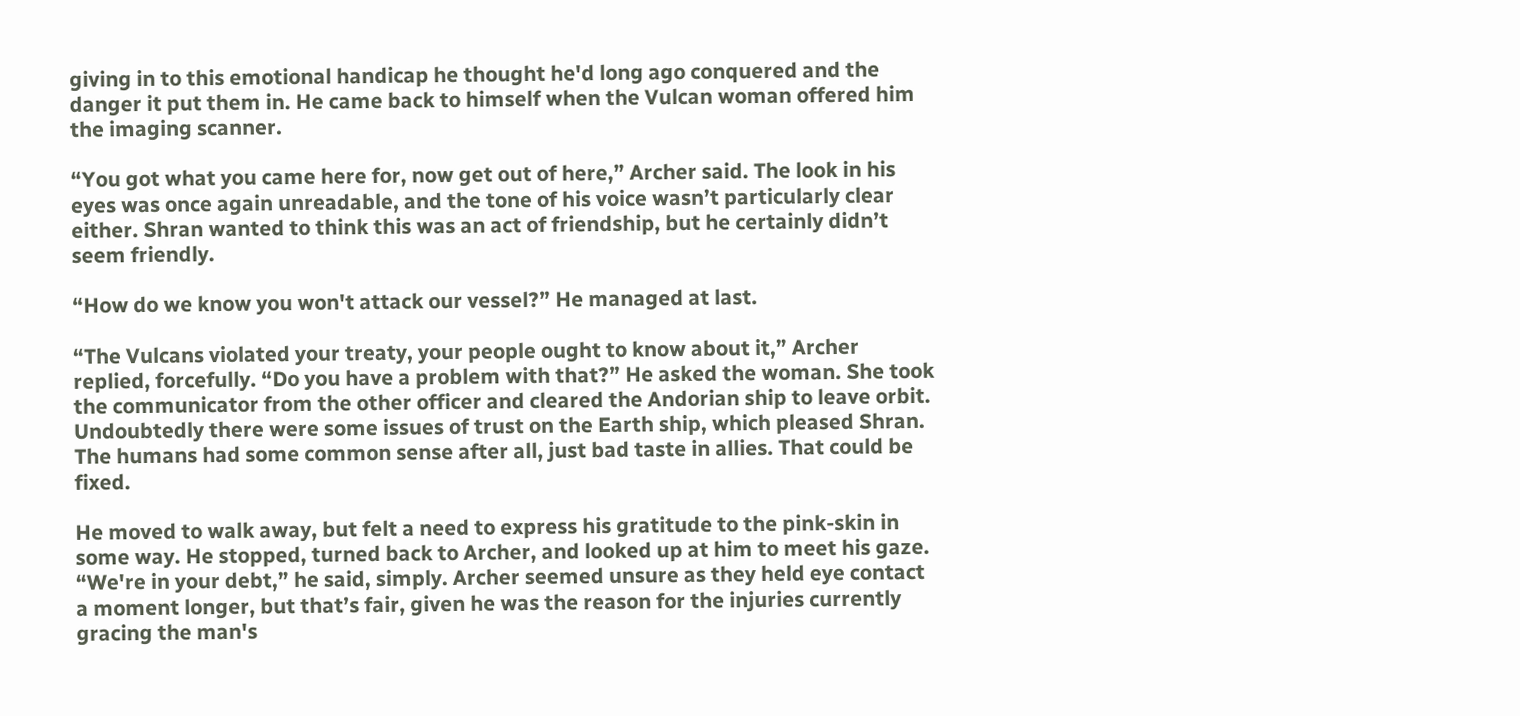giving in to this emotional handicap he thought he'd long ago conquered and the danger it put them in. He came back to himself when the Vulcan woman offered him the imaging scanner.

“You got what you came here for, now get out of here,” Archer said. The look in his eyes was once again unreadable, and the tone of his voice wasn’t particularly clear either. Shran wanted to think this was an act of friendship, but he certainly didn’t seem friendly.

“How do we know you won't attack our vessel?” He managed at last.

“The Vulcans violated your treaty, your people ought to know about it,” Archer replied, forcefully. “Do you have a problem with that?” He asked the woman. She took the communicator from the other officer and cleared the Andorian ship to leave orbit. Undoubtedly there were some issues of trust on the Earth ship, which pleased Shran. The humans had some common sense after all, just bad taste in allies. That could be fixed.

He moved to walk away, but felt a need to express his gratitude to the pink-skin in some way. He stopped, turned back to Archer, and looked up at him to meet his gaze. “We're in your debt,” he said, simply. Archer seemed unsure as they held eye contact a moment longer, but that’s fair, given he was the reason for the injuries currently gracing the man's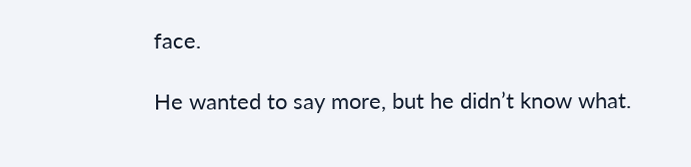face.

He wanted to say more, but he didn’t know what.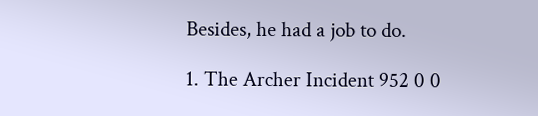Besides, he had a job to do.

1. The Archer Incident 952 0 0